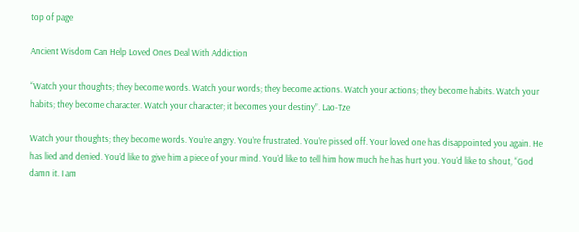top of page

Ancient Wisdom Can Help Loved Ones Deal With Addiction

“Watch your thoughts; they become words. Watch your words; they become actions. Watch your actions; they become habits. Watch your habits; they become character. Watch your character; it becomes your destiny”. Lao-Tze

Watch your thoughts; they become words. You’re angry. You’re frustrated. You’re pissed off. Your loved one has disappointed you again. He has lied and denied. You’d like to give him a piece of your mind. You’d like to tell him how much he has hurt you. You’d like to shout, “God damn it. I am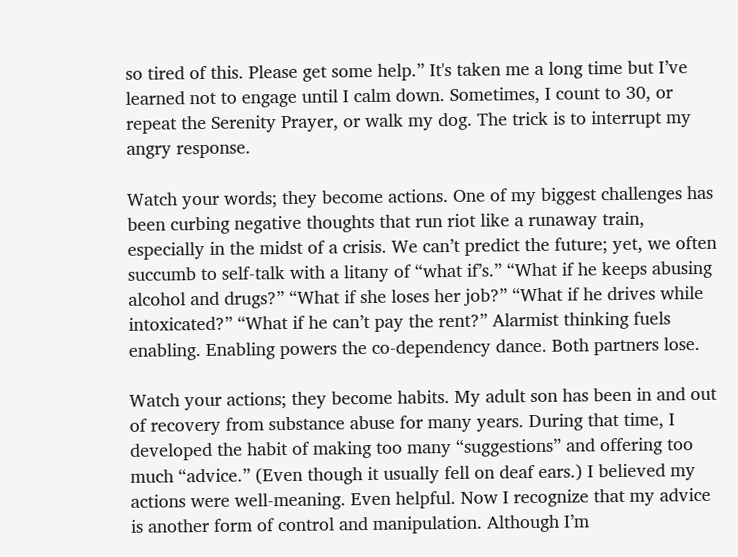so tired of this. Please get some help.” It's taken me a long time but I’ve learned not to engage until I calm down. Sometimes, I count to 30, or repeat the Serenity Prayer, or walk my dog. The trick is to interrupt my angry response.

Watch your words; they become actions. One of my biggest challenges has been curbing negative thoughts that run riot like a runaway train, especially in the midst of a crisis. We can’t predict the future; yet, we often succumb to self-talk with a litany of “what if’s.” “What if he keeps abusing alcohol and drugs?” “What if she loses her job?” “What if he drives while intoxicated?” “What if he can’t pay the rent?” Alarmist thinking fuels enabling. Enabling powers the co-dependency dance. Both partners lose.

Watch your actions; they become habits. My adult son has been in and out of recovery from substance abuse for many years. During that time, I developed the habit of making too many “suggestions” and offering too much “advice.” (Even though it usually fell on deaf ears.) I believed my actions were well-meaning. Even helpful. Now I recognize that my advice is another form of control and manipulation. Although I’m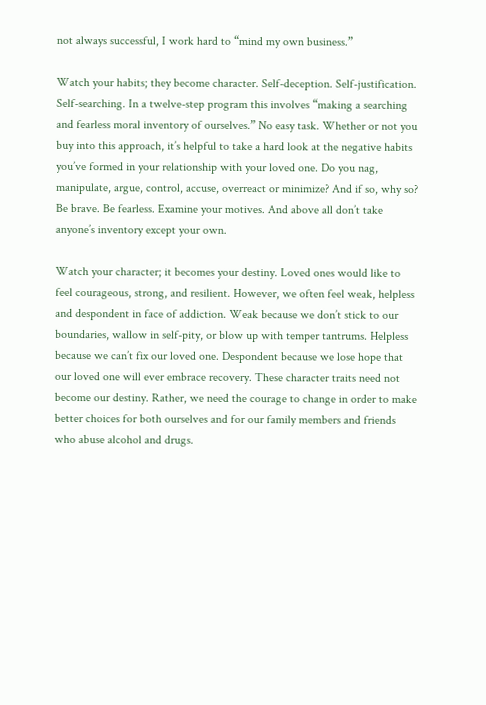not always successful, I work hard to “mind my own business.”

Watch your habits; they become character. Self-deception. Self-justification. Self-searching. In a twelve-step program this involves “making a searching and fearless moral inventory of ourselves.” No easy task. Whether or not you buy into this approach, it’s helpful to take a hard look at the negative habits you’ve formed in your relationship with your loved one. Do you nag, manipulate, argue, control, accuse, overreact or minimize? And if so, why so? Be brave. Be fearless. Examine your motives. And above all don’t take anyone’s inventory except your own.

Watch your character; it becomes your destiny. Loved ones would like to feel courageous, strong, and resilient. However, we often feel weak, helpless and despondent in face of addiction. Weak because we don’t stick to our boundaries, wallow in self-pity, or blow up with temper tantrums. Helpless because we can’t fix our loved one. Despondent because we lose hope that our loved one will ever embrace recovery. These character traits need not become our destiny. Rather, we need the courage to change in order to make better choices for both ourselves and for our family members and friends who abuse alcohol and drugs.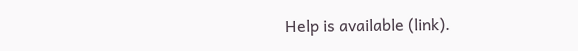Help is available (link).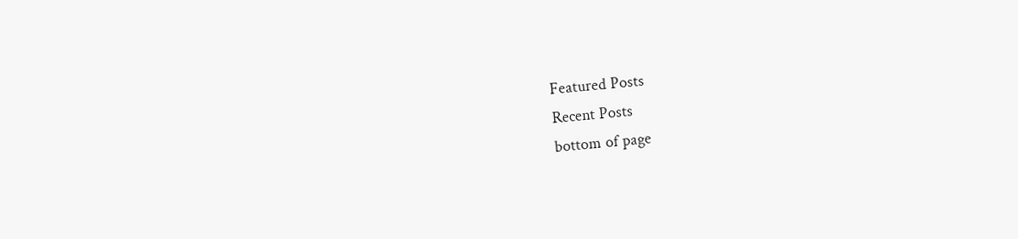Featured Posts
Recent Posts
bottom of page